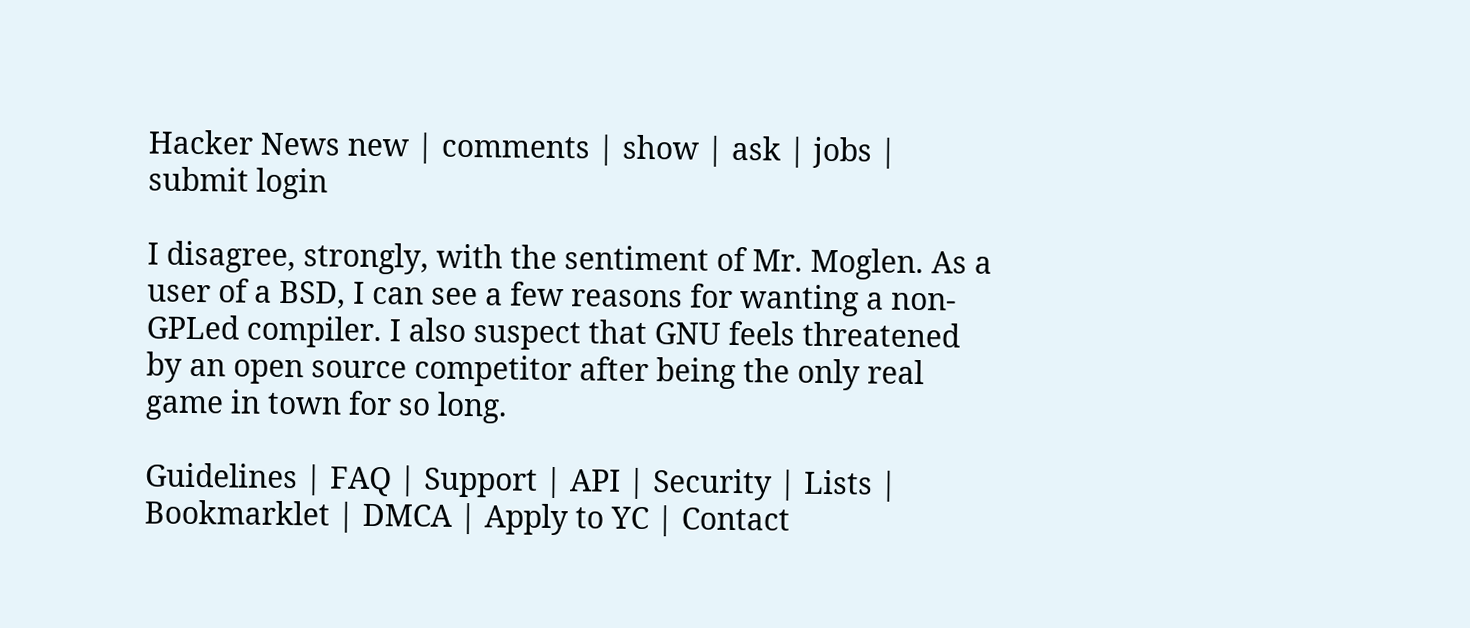Hacker News new | comments | show | ask | jobs | submit login

I disagree, strongly, with the sentiment of Mr. Moglen. As a user of a BSD, I can see a few reasons for wanting a non-GPLed compiler. I also suspect that GNU feels threatened by an open source competitor after being the only real game in town for so long.

Guidelines | FAQ | Support | API | Security | Lists | Bookmarklet | DMCA | Apply to YC | Contact